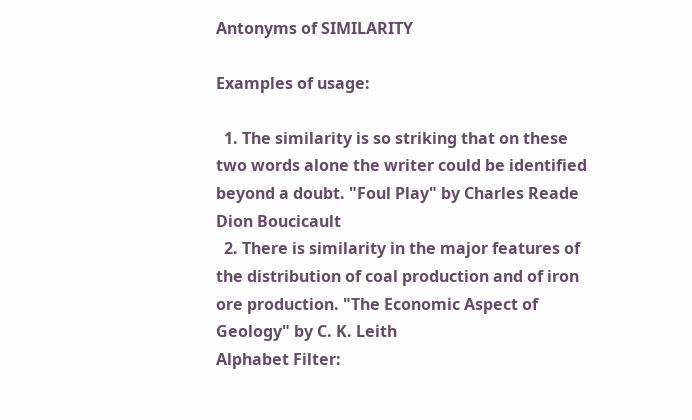Antonyms of SIMILARITY

Examples of usage:

  1. The similarity is so striking that on these two words alone the writer could be identified beyond a doubt. "Foul Play" by Charles Reade Dion Boucicault
  2. There is similarity in the major features of the distribution of coal production and of iron ore production. "The Economic Aspect of Geology" by C. K. Leith
Alphabet Filter: